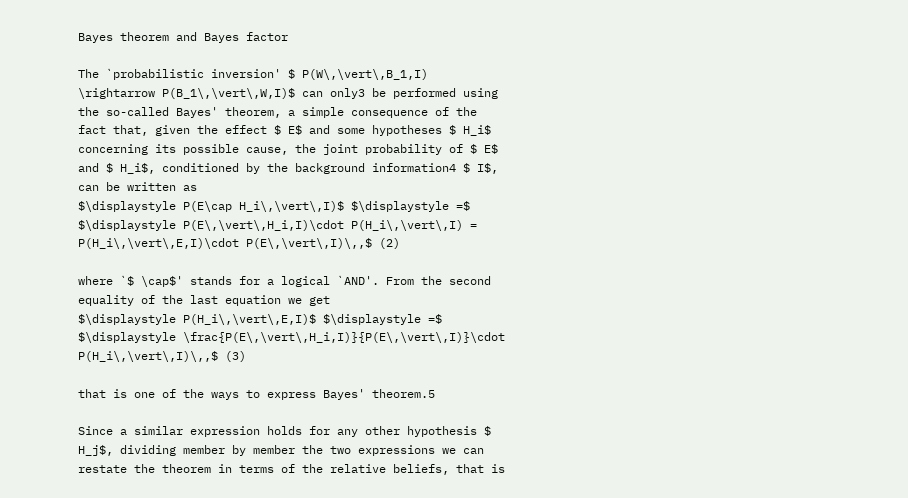Bayes theorem and Bayes factor

The `probabilistic inversion' $ P(W\,\vert\,B_1,I) \rightarrow P(B_1\,\vert\,W,I)$ can only3 be performed using the so-called Bayes' theorem, a simple consequence of the fact that, given the effect $ E$ and some hypotheses $ H_i$ concerning its possible cause, the joint probability of $ E$ and $ H_i$, conditioned by the background information4 $ I$, can be written as
$\displaystyle P(E\cap H_i\,\vert\,I)$ $\displaystyle =$ $\displaystyle P(E\,\vert\,H_i,I)\cdot P(H_i\,\vert\,I) =
P(H_i\,\vert\,E,I)\cdot P(E\,\vert\,I)\,,$ (2)

where `$ \cap$' stands for a logical `AND'. From the second equality of the last equation we get
$\displaystyle P(H_i\,\vert\,E,I)$ $\displaystyle =$ $\displaystyle \frac{P(E\,\vert\,H_i,I)}{P(E\,\vert\,I)}\cdot P(H_i\,\vert\,I)\,,$ (3)

that is one of the ways to express Bayes' theorem.5

Since a similar expression holds for any other hypothesis $ H_j$, dividing member by member the two expressions we can restate the theorem in terms of the relative beliefs, that is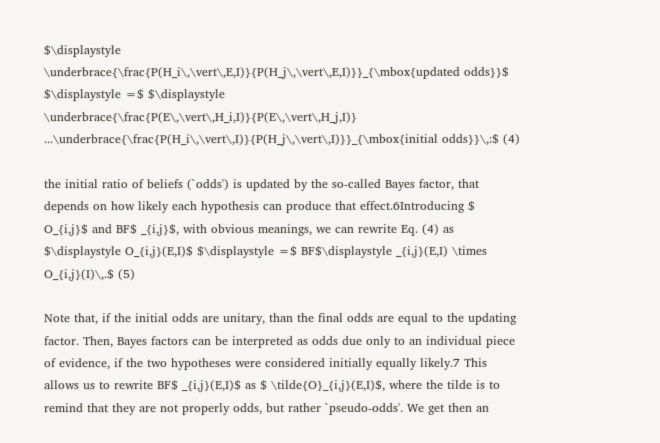$\displaystyle \underbrace{\frac{P(H_i\,\vert\,E,I)}{P(H_j\,\vert\,E,I)}}_{\mbox{updated odds}}$ $\displaystyle =$ $\displaystyle \underbrace{\frac{P(E\,\vert\,H_i,I)}{P(E\,\vert\,H_j,I)}
...\underbrace{\frac{P(H_i\,\vert\,I)}{P(H_j\,\vert\,I)}}_{\mbox{initial odds}}\,:$ (4)

the initial ratio of beliefs (`odds') is updated by the so-called Bayes factor, that depends on how likely each hypothesis can produce that effect.6Introducing $ O_{i,j}$ and BF$ _{i,j}$, with obvious meanings, we can rewrite Eq. (4) as
$\displaystyle O_{i,j}(E,I)$ $\displaystyle =$ BF$\displaystyle _{i,j}(E,I) \times O_{i,j}(I)\,.$ (5)

Note that, if the initial odds are unitary, than the final odds are equal to the updating factor. Then, Bayes factors can be interpreted as odds due only to an individual piece of evidence, if the two hypotheses were considered initially equally likely.7 This allows us to rewrite BF$ _{i,j}(E,I)$ as $ \tilde{O}_{i,j}(E,I)$, where the tilde is to remind that they are not properly odds, but rather `pseudo-odds'. We get then an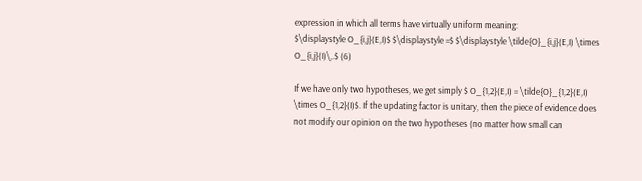expression in which all terms have virtually uniform meaning:
$\displaystyle O_{i,j}(E,I)$ $\displaystyle =$ $\displaystyle \tilde{O}_{i,j}(E,I) \times O_{i,j}(I)\,.$ (6)

If we have only two hypotheses, we get simply $ O_{1,2}(E,I) = \tilde{O}_{1,2}(E,I) \times O_{1,2}(I)$. If the updating factor is unitary, then the piece of evidence does not modify our opinion on the two hypotheses (no matter how small can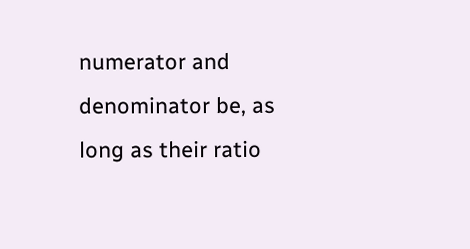numerator and denominator be, as long as their ratio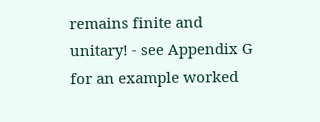remains finite and unitary! - see Appendix G for an example worked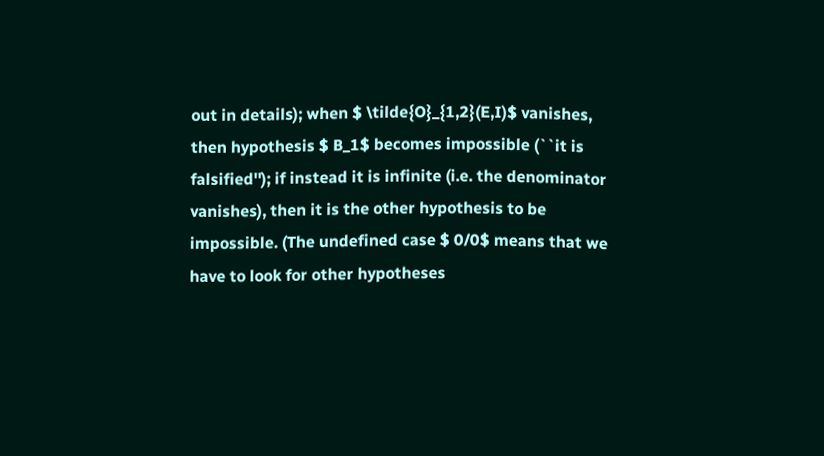out in details); when $ \tilde{O}_{1,2}(E,I)$ vanishes, then hypothesis $ B_1$ becomes impossible (``it is falsified''); if instead it is infinite (i.e. the denominator vanishes), then it is the other hypothesis to be impossible. (The undefined case $ 0/0$ means that we have to look for other hypotheses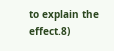to explain the effect.8)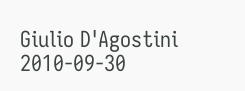Giulio D'Agostini 2010-09-30